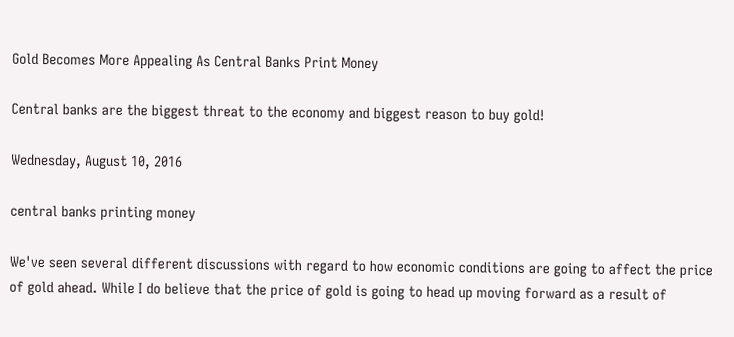Gold Becomes More Appealing As Central Banks Print Money

Central banks are the biggest threat to the economy and biggest reason to buy gold!

Wednesday, August 10, 2016

central banks printing money

We've seen several different discussions with regard to how economic conditions are going to affect the price of gold ahead. While I do believe that the price of gold is going to head up moving forward as a result of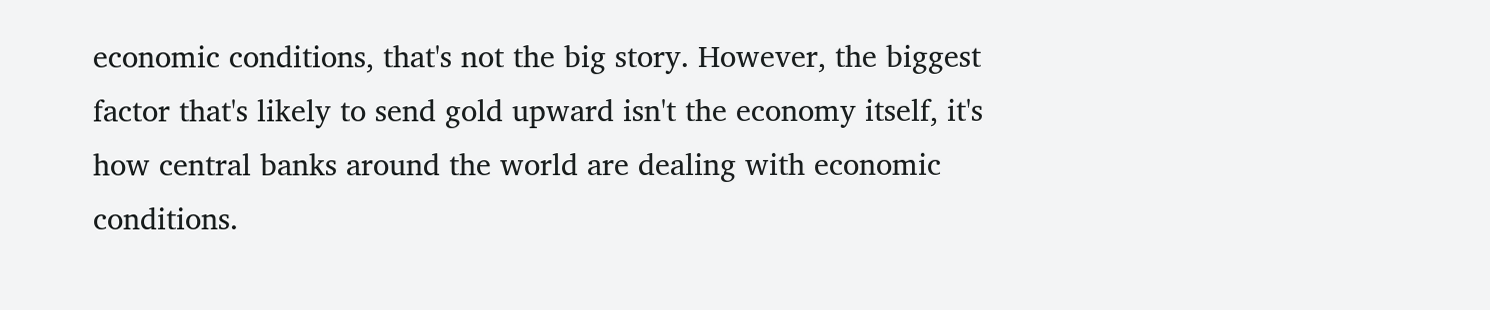economic conditions, that's not the big story. However, the biggest factor that's likely to send gold upward isn't the economy itself, it's how central banks around the world are dealing with economic conditions.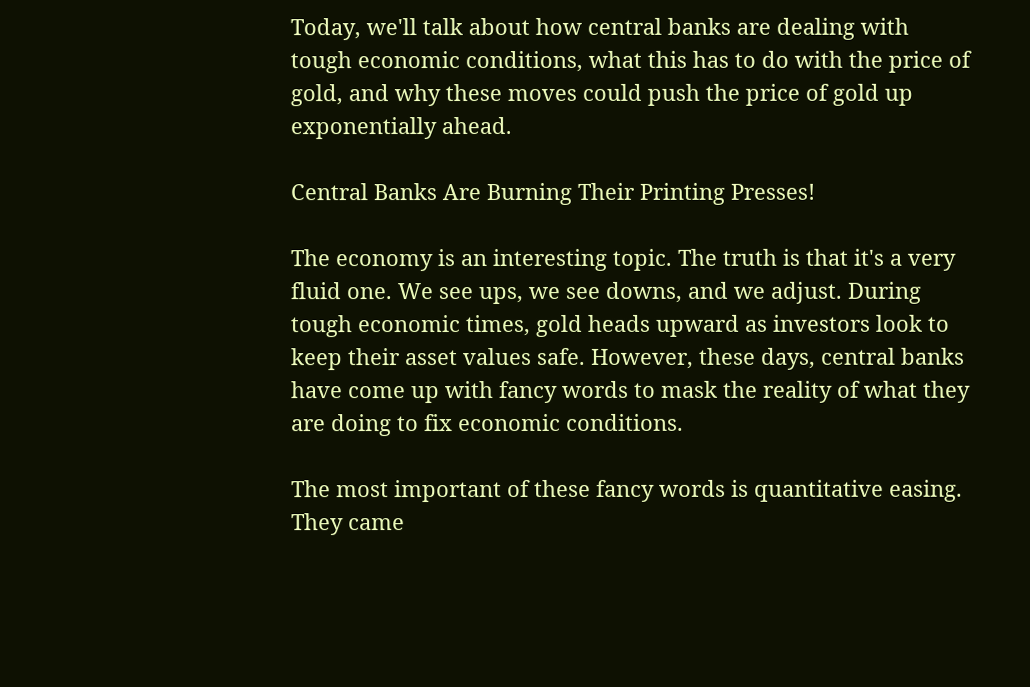Today, we'll talk about how central banks are dealing with tough economic conditions, what this has to do with the price of gold, and why these moves could push the price of gold up exponentially ahead.

Central Banks Are Burning Their Printing Presses!

The economy is an interesting topic. The truth is that it's a very fluid one. We see ups, we see downs, and we adjust. During tough economic times, gold heads upward as investors look to keep their asset values safe. However, these days, central banks have come up with fancy words to mask the reality of what they are doing to fix economic conditions.

The most important of these fancy words is quantitative easing. They came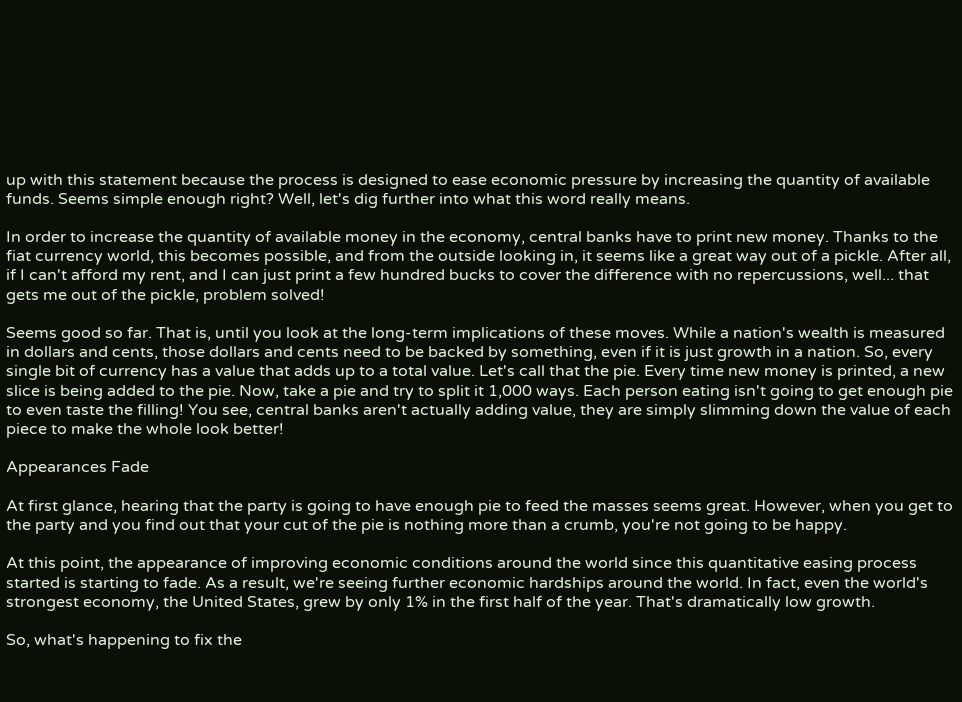up with this statement because the process is designed to ease economic pressure by increasing the quantity of available funds. Seems simple enough right? Well, let's dig further into what this word really means.

In order to increase the quantity of available money in the economy, central banks have to print new money. Thanks to the fiat currency world, this becomes possible, and from the outside looking in, it seems like a great way out of a pickle. After all, if I can't afford my rent, and I can just print a few hundred bucks to cover the difference with no repercussions, well... that gets me out of the pickle, problem solved!

Seems good so far. That is, until you look at the long-term implications of these moves. While a nation's wealth is measured in dollars and cents, those dollars and cents need to be backed by something, even if it is just growth in a nation. So, every single bit of currency has a value that adds up to a total value. Let's call that the pie. Every time new money is printed, a new slice is being added to the pie. Now, take a pie and try to split it 1,000 ways. Each person eating isn't going to get enough pie to even taste the filling! You see, central banks aren't actually adding value, they are simply slimming down the value of each piece to make the whole look better!

Appearances Fade

At first glance, hearing that the party is going to have enough pie to feed the masses seems great. However, when you get to the party and you find out that your cut of the pie is nothing more than a crumb, you're not going to be happy.

At this point, the appearance of improving economic conditions around the world since this quantitative easing process started is starting to fade. As a result, we're seeing further economic hardships around the world. In fact, even the world's strongest economy, the United States, grew by only 1% in the first half of the year. That's dramatically low growth.

So, what's happening to fix the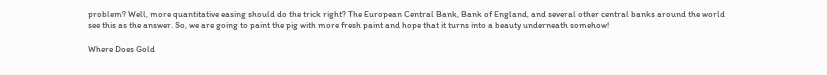problem? Well, more quantitative easing should do the trick right? The European Central Bank, Bank of England, and several other central banks around the world see this as the answer. So, we are going to paint the pig with more fresh paint and hope that it turns into a beauty underneath somehow!

Where Does Gold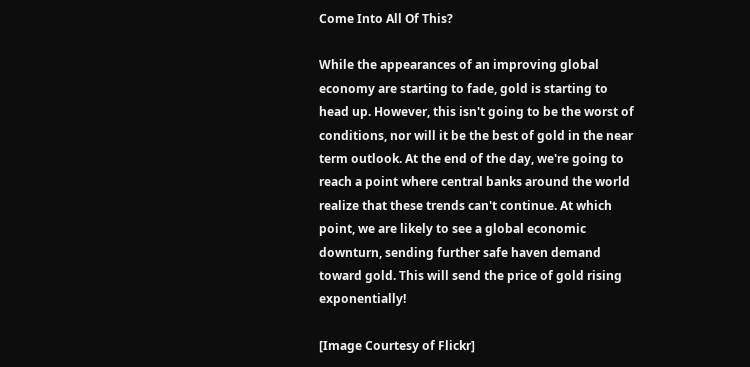Come Into All Of This?

While the appearances of an improving global economy are starting to fade, gold is starting to head up. However, this isn't going to be the worst of conditions, nor will it be the best of gold in the near term outlook. At the end of the day, we're going to reach a point where central banks around the world realize that these trends can't continue. At which point, we are likely to see a global economic downturn, sending further safe haven demand toward gold. This will send the price of gold rising exponentially!

[Image Courtesy of Flickr]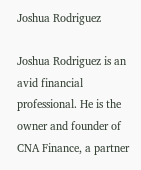Joshua Rodriguez

Joshua Rodriguez is an avid financial professional. He is the owner and founder of CNA Finance, a partner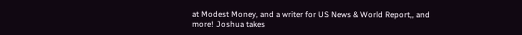at Modest Money, and a writer for US News & World Report,, and more! Joshua takes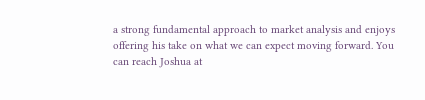a strong fundamental approach to market analysis and enjoys offering his take on what we can expect moving forward. You can reach Joshua at